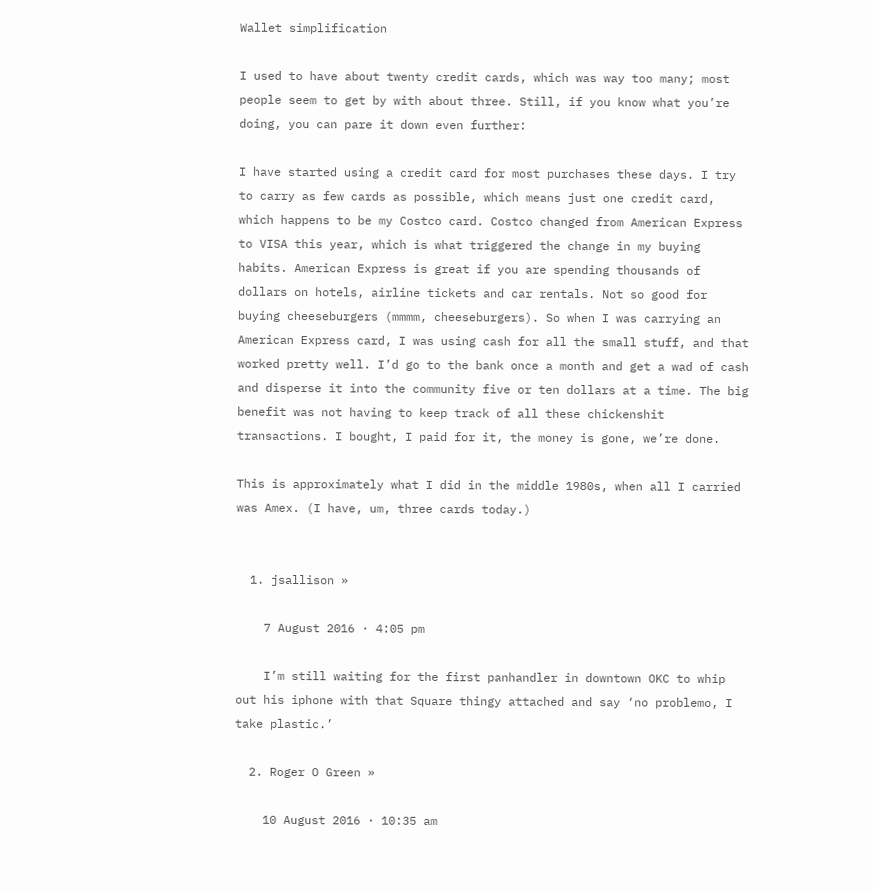Wallet simplification

I used to have about twenty credit cards, which was way too many; most people seem to get by with about three. Still, if you know what you’re doing, you can pare it down even further:

I have started using a credit card for most purchases these days. I try to carry as few cards as possible, which means just one credit card, which happens to be my Costco card. Costco changed from American Express to VISA this year, which is what triggered the change in my buying habits. American Express is great if you are spending thousands of dollars on hotels, airline tickets and car rentals. Not so good for buying cheeseburgers (mmmm, cheeseburgers). So when I was carrying an American Express card, I was using cash for all the small stuff, and that worked pretty well. I’d go to the bank once a month and get a wad of cash and disperse it into the community five or ten dollars at a time. The big benefit was not having to keep track of all these chickenshit transactions. I bought, I paid for it, the money is gone, we’re done.

This is approximately what I did in the middle 1980s, when all I carried was Amex. (I have, um, three cards today.)


  1. jsallison »

    7 August 2016 · 4:05 pm

    I’m still waiting for the first panhandler in downtown OKC to whip out his iphone with that Square thingy attached and say ‘no problemo, I take plastic.’

  2. Roger O Green »

    10 August 2016 · 10:35 am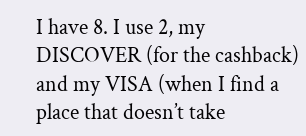I have 8. I use 2, my DISCOVER (for the cashback) and my VISA (when I find a place that doesn’t take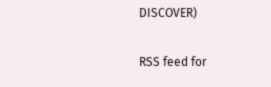DISCOVER)

RSS feed for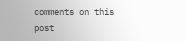comments on this post